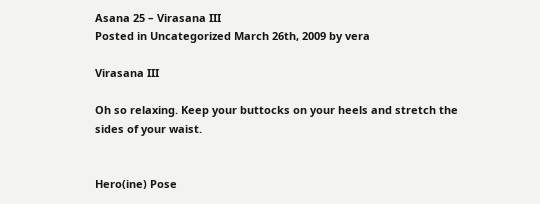Asana 25 – Virasana III
Posted in Uncategorized March 26th, 2009 by vera

Virasana III

Oh so relaxing. Keep your buttocks on your heels and stretch the sides of your waist.


Hero(ine) Pose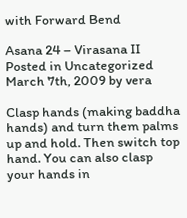with Forward Bend

Asana 24 – Virasana II
Posted in Uncategorized March 7th, 2009 by vera

Clasp hands (making baddha hands) and turn them palms up and hold. Then switch top hand. You can also clasp your hands in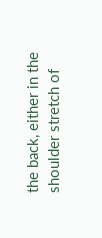the back, either in the shoulder stretch of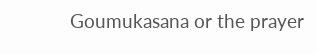Goumukasana or the prayer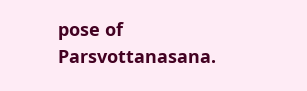pose of Parsvottanasana.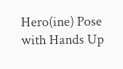Hero(ine) Pose with Hands Up